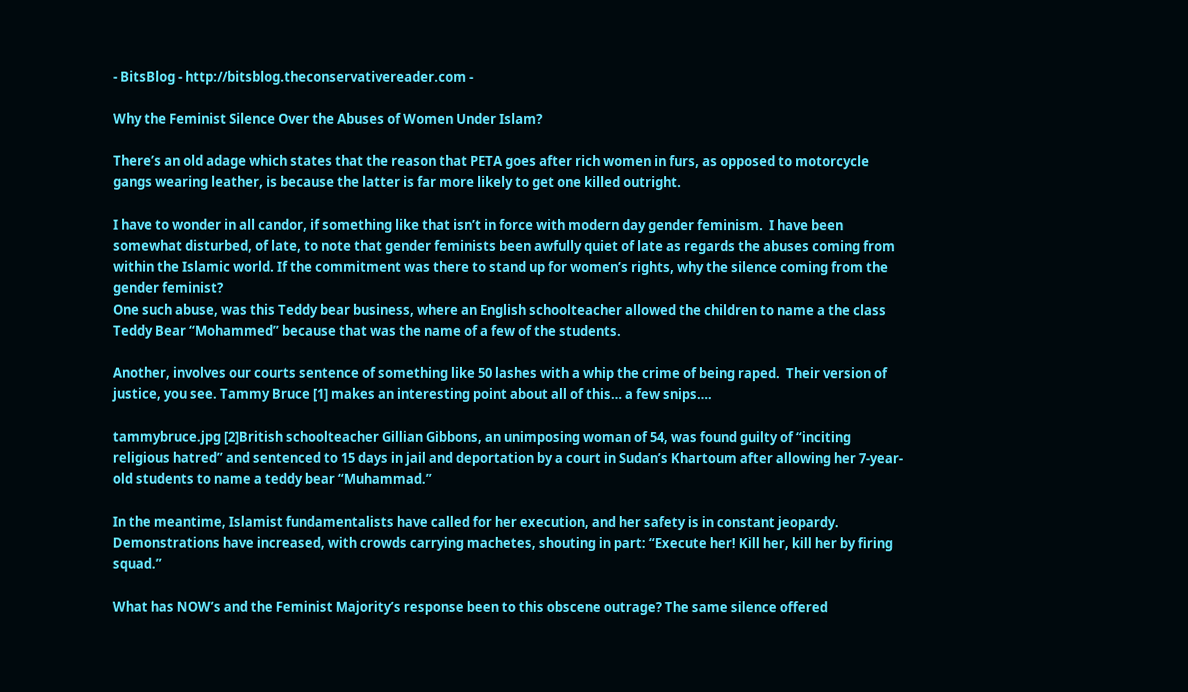- BitsBlog - http://bitsblog.theconservativereader.com -

Why the Feminist Silence Over the Abuses of Women Under Islam?

There’s an old adage which states that the reason that PETA goes after rich women in furs, as opposed to motorcycle gangs wearing leather, is because the latter is far more likely to get one killed outright.

I have to wonder in all candor, if something like that isn’t in force with modern day gender feminism.  I have been somewhat disturbed, of late, to note that gender feminists been awfully quiet of late as regards the abuses coming from within the Islamic world. If the commitment was there to stand up for women’s rights, why the silence coming from the gender feminist?
One such abuse, was this Teddy bear business, where an English schoolteacher allowed the children to name a the class Teddy Bear “Mohammed” because that was the name of a few of the students.

Another, involves our courts sentence of something like 50 lashes with a whip the crime of being raped.  Their version of justice, you see. Tammy Bruce [1] makes an interesting point about all of this… a few snips….

tammybruce.jpg [2]British schoolteacher Gillian Gibbons, an unimposing woman of 54, was found guilty of “inciting religious hatred” and sentenced to 15 days in jail and deportation by a court in Sudan’s Khartoum after allowing her 7-year-old students to name a teddy bear “Muhammad.”

In the meantime, Islamist fundamentalists have called for her execution, and her safety is in constant jeopardy. Demonstrations have increased, with crowds carrying machetes, shouting in part: “Execute her! Kill her, kill her by firing squad.”

What has NOW’s and the Feminist Majority’s response been to this obscene outrage? The same silence offered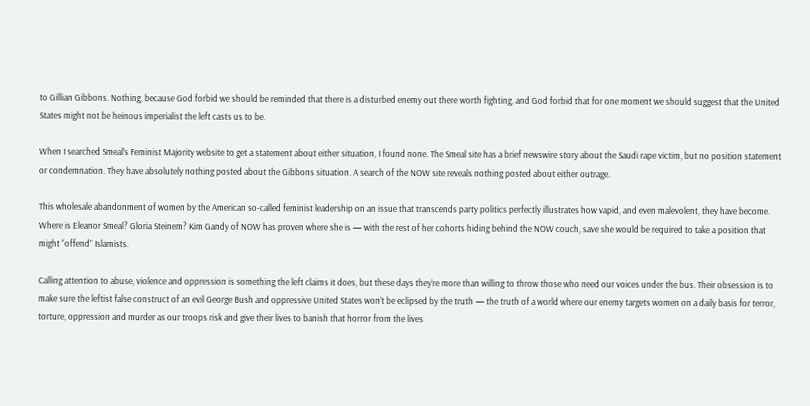to Gillian Gibbons. Nothing, because God forbid we should be reminded that there is a disturbed enemy out there worth fighting, and God forbid that for one moment we should suggest that the United States might not be heinous imperialist the left casts us to be.

When I searched Smeal’s Feminist Majority website to get a statement about either situation, I found none. The Smeal site has a brief newswire story about the Saudi rape victim, but no position statement or condemnation. They have absolutely nothing posted about the Gibbons situation. A search of the NOW site reveals nothing posted about either outrage.

This wholesale abandonment of women by the American so-called feminist leadership on an issue that transcends party politics perfectly illustrates how vapid, and even malevolent, they have become. Where is Eleanor Smeal? Gloria Steinem? Kim Gandy of NOW has proven where she is — with the rest of her cohorts hiding behind the NOW couch, save she would be required to take a position that might “offend” Islamists.

Calling attention to abuse, violence and oppression is something the left claims it does, but these days they’re more than willing to throw those who need our voices under the bus. Their obsession is to make sure the leftist false construct of an evil George Bush and oppressive United States won’t be eclipsed by the truth — the truth of a world where our enemy targets women on a daily basis for terror, torture, oppression and murder as our troops risk and give their lives to banish that horror from the lives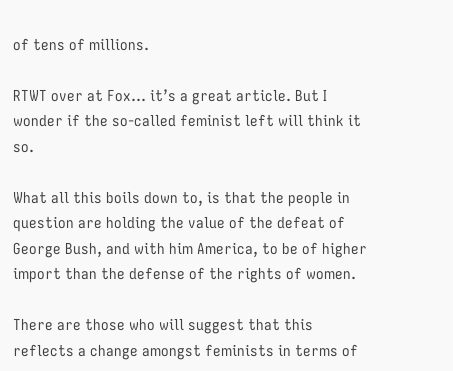of tens of millions.

RTWT over at Fox… it’s a great article. But I wonder if the so-called feminist left will think it so.

What all this boils down to, is that the people in question are holding the value of the defeat of George Bush, and with him America, to be of higher import than the defense of the rights of women.

There are those who will suggest that this reflects a change amongst feminists in terms of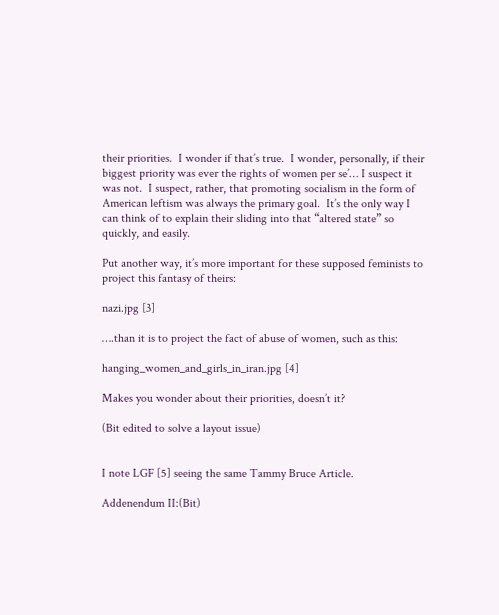their priorities.  I wonder if that’s true.  I wonder, personally, if their biggest priority was ever the rights of women per se’… I suspect it was not.  I suspect, rather, that promoting socialism in the form of American leftism was always the primary goal.  It’s the only way I can think of to explain their sliding into that “altered state” so quickly, and easily.

Put another way, it’s more important for these supposed feminists to project this fantasy of theirs:

nazi.jpg [3]

….than it is to project the fact of abuse of women, such as this:

hanging_women_and_girls_in_iran.jpg [4]

Makes you wonder about their priorities, doesn’t it?

(Bit edited to solve a layout issue)


I note LGF [5] seeing the same Tammy Bruce Article.

Addenendum II:(Bit)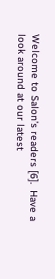Welcome to Salon’s readers [6].  Have a look around at our latest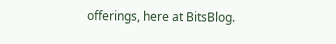offerings, here at BitsBlog.